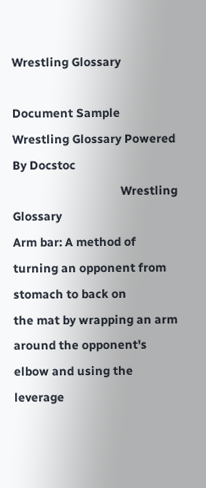Wrestling Glossary

Document Sample
Wrestling Glossary Powered By Docstoc
                                    Wrestling Glossary
Arm bar: A method of turning an opponent from stomach to back on
the mat by wrapping an arm around the opponent's elbow and using the
leverage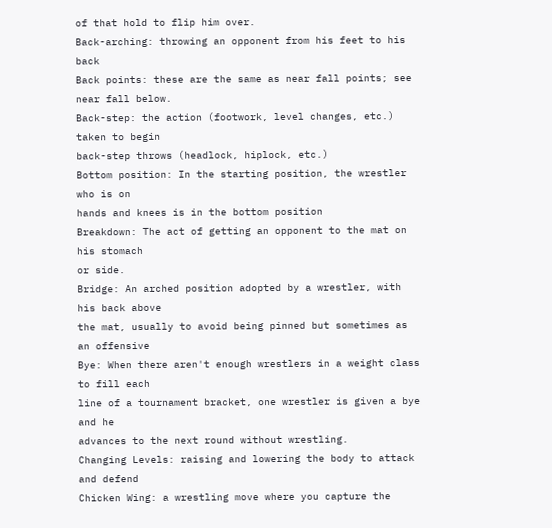of that hold to flip him over.
Back-arching: throwing an opponent from his feet to his back
Back points: these are the same as near fall points; see near fall below.
Back-step: the action (footwork, level changes, etc.) taken to begin
back-step throws (headlock, hiplock, etc.)
Bottom position: In the starting position, the wrestler who is on
hands and knees is in the bottom position
Breakdown: The act of getting an opponent to the mat on his stomach
or side.
Bridge: An arched position adopted by a wrestler, with his back above
the mat, usually to avoid being pinned but sometimes as an offensive
Bye: When there aren't enough wrestlers in a weight class to fill each
line of a tournament bracket, one wrestler is given a bye and he
advances to the next round without wrestling.
Changing Levels: raising and lowering the body to attack and defend
Chicken Wing: a wrestling move where you capture the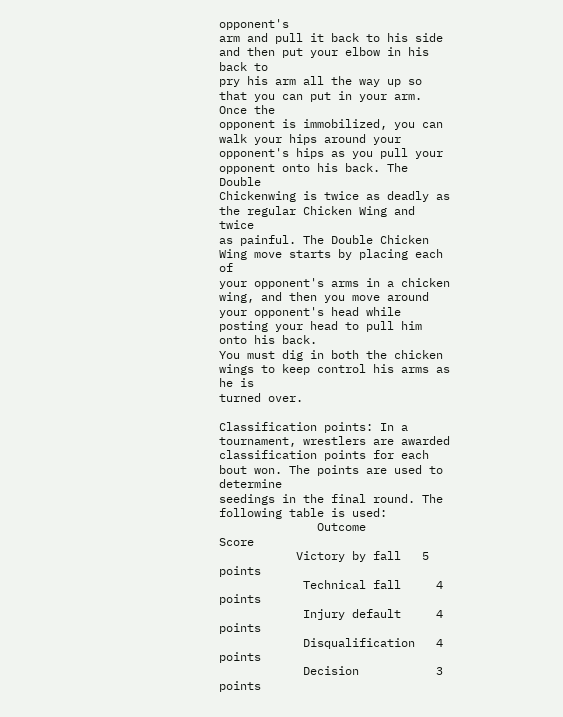opponent's
arm and pull it back to his side and then put your elbow in his back to
pry his arm all the way up so that you can put in your arm. Once the
opponent is immobilized, you can walk your hips around your
opponent's hips as you pull your opponent onto his back. The Double
Chickenwing is twice as deadly as the regular Chicken Wing and twice
as painful. The Double Chicken Wing move starts by placing each of
your opponent's arms in a chicken wing, and then you move around
your opponent's head while posting your head to pull him onto his back.
You must dig in both the chicken wings to keep control his arms as he is
turned over.

Classification points: In a tournament, wrestlers are awarded
classification points for each bout won. The points are used to determine
seedings in the final round. The following table is used:
              Outcome         Score
           Victory by fall   5 points
            Technical fall     4 points
            Injury default     4 points
            Disqualification   4 points
            Decision           3 points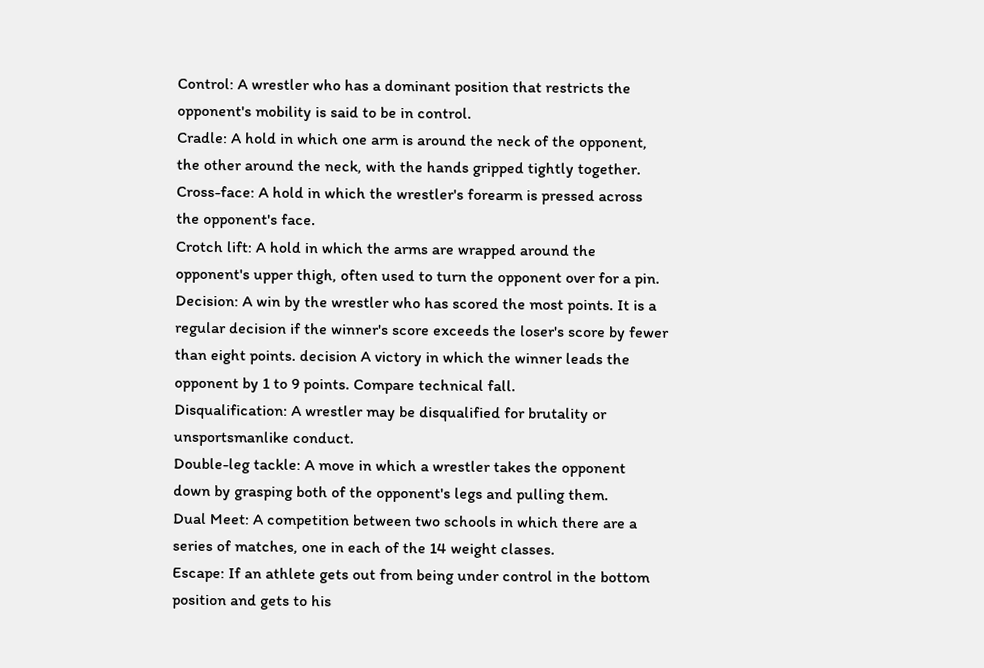Control: A wrestler who has a dominant position that restricts the
opponent's mobility is said to be in control.
Cradle: A hold in which one arm is around the neck of the opponent,
the other around the neck, with the hands gripped tightly together.
Cross-face: A hold in which the wrestler's forearm is pressed across
the opponent's face.
Crotch lift: A hold in which the arms are wrapped around the
opponent's upper thigh, often used to turn the opponent over for a pin.
Decision: A win by the wrestler who has scored the most points. It is a
regular decision if the winner's score exceeds the loser's score by fewer
than eight points. decision A victory in which the winner leads the
opponent by 1 to 9 points. Compare technical fall.
Disqualification: A wrestler may be disqualified for brutality or
unsportsmanlike conduct.
Double-leg tackle: A move in which a wrestler takes the opponent
down by grasping both of the opponent's legs and pulling them.
Dual Meet: A competition between two schools in which there are a
series of matches, one in each of the 14 weight classes.
Escape: If an athlete gets out from being under control in the bottom
position and gets to his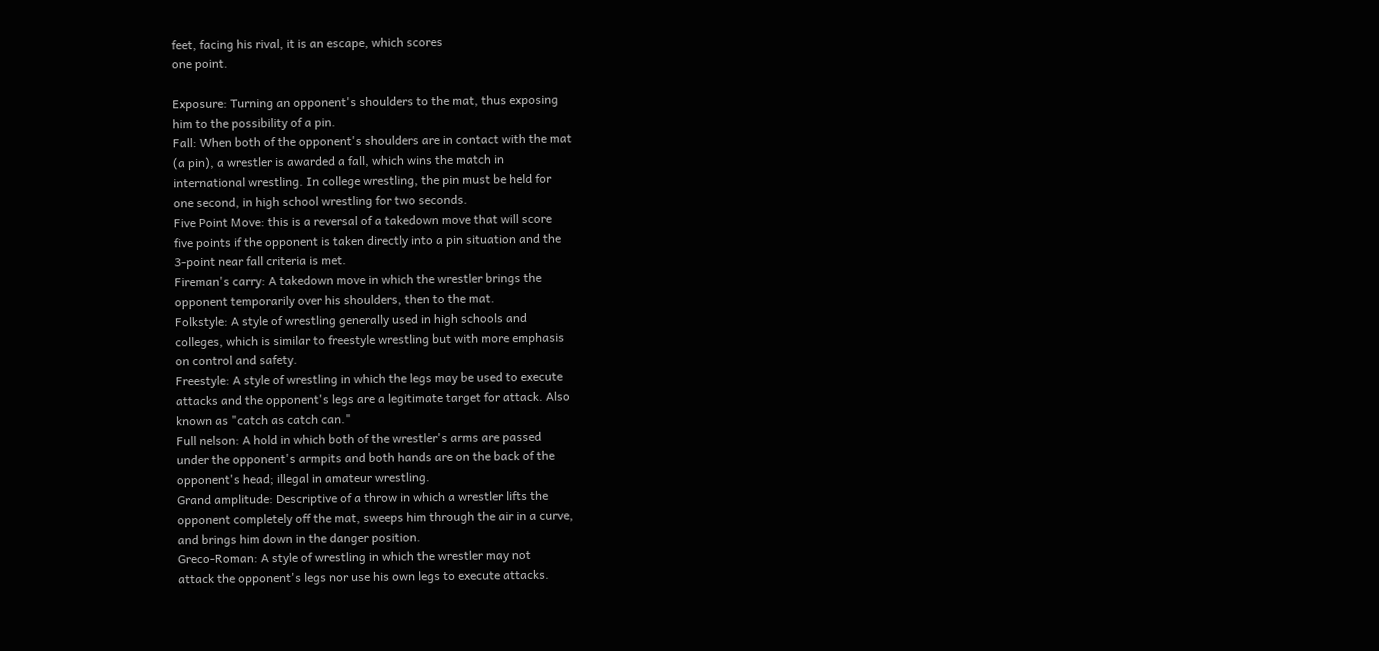feet, facing his rival, it is an escape, which scores
one point.

Exposure: Turning an opponent's shoulders to the mat, thus exposing
him to the possibility of a pin.
Fall: When both of the opponent's shoulders are in contact with the mat
(a pin), a wrestler is awarded a fall, which wins the match in
international wrestling. In college wrestling, the pin must be held for
one second, in high school wrestling for two seconds.
Five Point Move: this is a reversal of a takedown move that will score
five points if the opponent is taken directly into a pin situation and the
3-point near fall criteria is met.
Fireman's carry: A takedown move in which the wrestler brings the
opponent temporarily over his shoulders, then to the mat.
Folkstyle: A style of wrestling generally used in high schools and
colleges, which is similar to freestyle wrestling but with more emphasis
on control and safety.
Freestyle: A style of wrestling in which the legs may be used to execute
attacks and the opponent's legs are a legitimate target for attack. Also
known as "catch as catch can."
Full nelson: A hold in which both of the wrestler's arms are passed
under the opponent's armpits and both hands are on the back of the
opponent's head; illegal in amateur wrestling.
Grand amplitude: Descriptive of a throw in which a wrestler lifts the
opponent completely off the mat, sweeps him through the air in a curve,
and brings him down in the danger position.
Greco-Roman: A style of wrestling in which the wrestler may not
attack the opponent's legs nor use his own legs to execute attacks.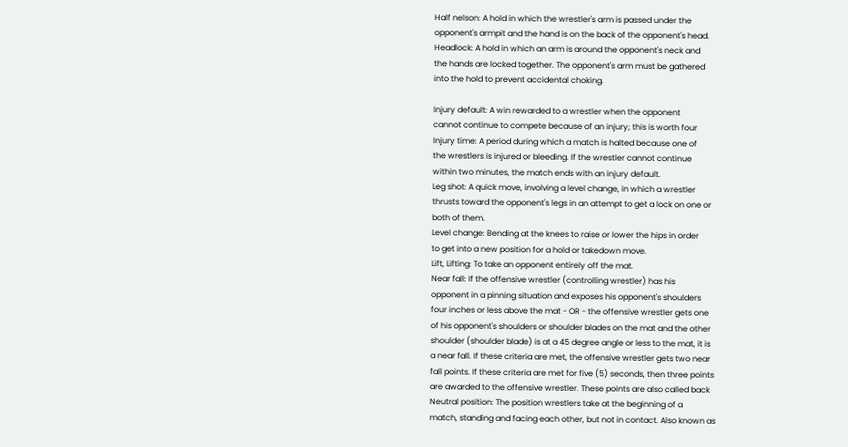Half nelson: A hold in which the wrestler's arm is passed under the
opponent's armpit and the hand is on the back of the opponent's head.
Headlock: A hold in which an arm is around the opponent's neck and
the hands are locked together. The opponent's arm must be gathered
into the hold to prevent accidental choking.

Injury default: A win rewarded to a wrestler when the opponent
cannot continue to compete because of an injury; this is worth four
Injury time: A period during which a match is halted because one of
the wrestlers is injured or bleeding. If the wrestler cannot continue
within two minutes, the match ends with an injury default.
Leg shot: A quick move, involving a level change, in which a wrestler
thrusts toward the opponent's legs in an attempt to get a lock on one or
both of them.
Level change: Bending at the knees to raise or lower the hips in order
to get into a new position for a hold or takedown move.
Lift, Lifting: To take an opponent entirely off the mat.
Near fall: If the offensive wrestler (controlling wrestler) has his
opponent in a pinning situation and exposes his opponent's shoulders
four inches or less above the mat - OR - the offensive wrestler gets one
of his opponent's shoulders or shoulder blades on the mat and the other
shoulder (shoulder blade) is at a 45 degree angle or less to the mat, it is
a near fall. If these criteria are met, the offensive wrestler gets two near
fall points. If these criteria are met for five (5) seconds, then three points
are awarded to the offensive wrestler. These points are also called back
Neutral position: The position wrestlers take at the beginning of a
match, standing and facing each other, but not in contact. Also known as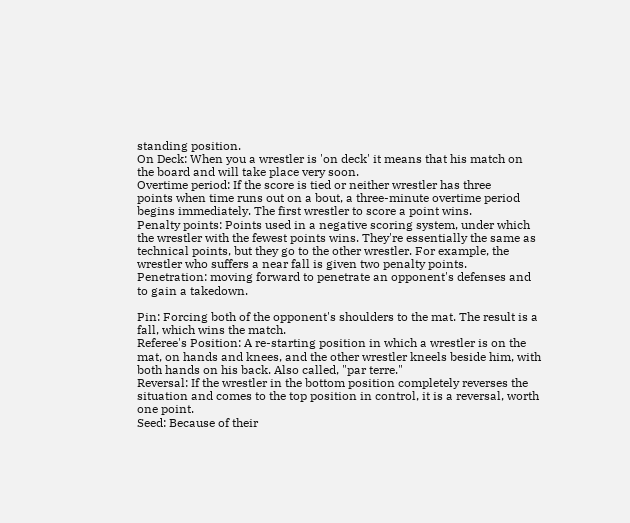standing position.
On Deck: When you a wrestler is 'on deck' it means that his match on
the board and will take place very soon.
Overtime period: If the score is tied or neither wrestler has three
points when time runs out on a bout, a three-minute overtime period
begins immediately. The first wrestler to score a point wins.
Penalty points: Points used in a negative scoring system, under which
the wrestler with the fewest points wins. They're essentially the same as
technical points, but they go to the other wrestler. For example, the
wrestler who suffers a near fall is given two penalty points.
Penetration: moving forward to penetrate an opponent's defenses and
to gain a takedown.

Pin: Forcing both of the opponent's shoulders to the mat. The result is a
fall, which wins the match.
Referee's Position: A re-starting position in which a wrestler is on the
mat, on hands and knees, and the other wrestler kneels beside him, with
both hands on his back. Also called, "par terre."
Reversal: If the wrestler in the bottom position completely reverses the
situation and comes to the top position in control, it is a reversal, worth
one point.
Seed: Because of their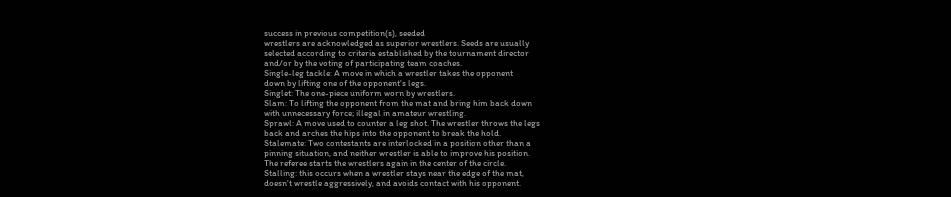success in previous competition(s), seeded
wrestlers are acknowledged as superior wrestlers. Seeds are usually
selected according to criteria established by the tournament director
and/or by the voting of participating team coaches.
Single-leg tackle: A move in which a wrestler takes the opponent
down by lifting one of the opponent's legs.
Singlet: The one-piece uniform worn by wrestlers.
Slam: To lifting the opponent from the mat and bring him back down
with unnecessary force; illegal in amateur wrestling.
Sprawl: A move used to counter a leg shot. The wrestler throws the legs
back and arches the hips into the opponent to break the hold.
Stalemate: Two contestants are interlocked in a position other than a
pinning situation, and neither wrestler is able to improve his position.
The referee starts the wrestlers again in the center of the circle.
Stalling: this occurs when a wrestler stays near the edge of the mat,
doesn't wrestle aggressively, and avoids contact with his opponent.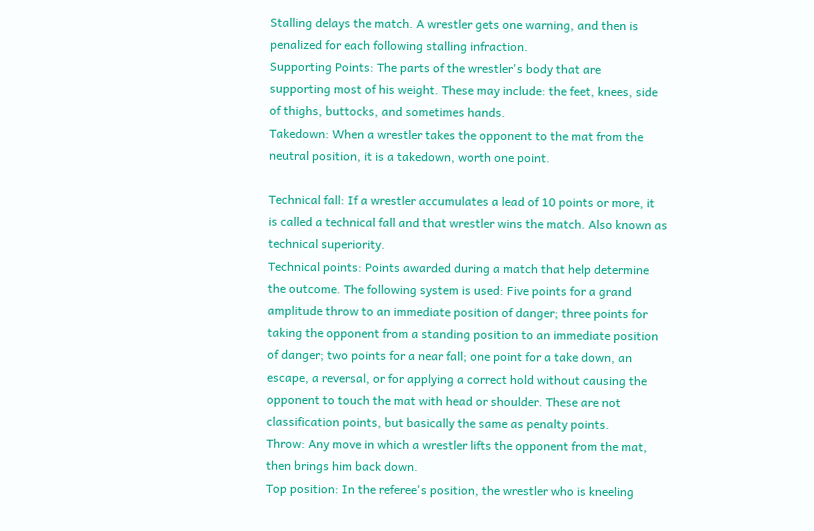Stalling delays the match. A wrestler gets one warning, and then is
penalized for each following stalling infraction.
Supporting Points: The parts of the wrestler's body that are
supporting most of his weight. These may include: the feet, knees, side
of thighs, buttocks, and sometimes hands.
Takedown: When a wrestler takes the opponent to the mat from the
neutral position, it is a takedown, worth one point.

Technical fall: If a wrestler accumulates a lead of 10 points or more, it
is called a technical fall and that wrestler wins the match. Also known as
technical superiority.
Technical points: Points awarded during a match that help determine
the outcome. The following system is used: Five points for a grand
amplitude throw to an immediate position of danger; three points for
taking the opponent from a standing position to an immediate position
of danger; two points for a near fall; one point for a take down, an
escape, a reversal, or for applying a correct hold without causing the
opponent to touch the mat with head or shoulder. These are not
classification points, but basically the same as penalty points.
Throw: Any move in which a wrestler lifts the opponent from the mat,
then brings him back down.
Top position: In the referee's position, the wrestler who is kneeling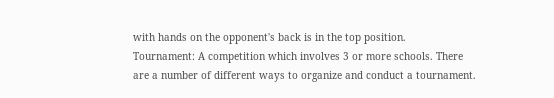with hands on the opponent's back is in the top position.
Tournament: A competition which involves 3 or more schools. There
are a number of different ways to organize and conduct a tournament.